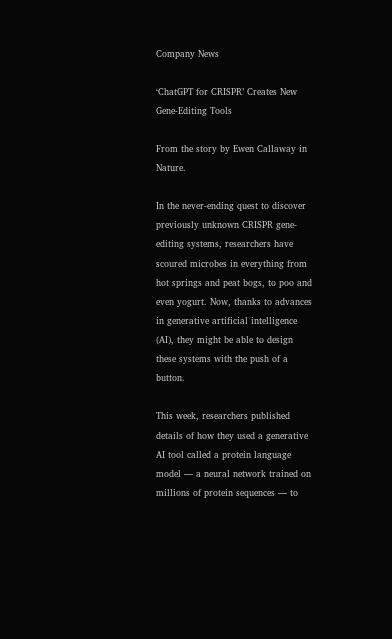Company News

‘ChatGPT for CRISPR’ Creates New Gene-Editing Tools

From the story by Ewen Callaway in Nature.

In the never-ending quest to discover previously unknown CRISPR gene-editing systems, researchers have scoured microbes in everything from hot springs and peat bogs, to poo and even yogurt. Now, thanks to advances in generative artificial intelligence (AI), they might be able to design these systems with the push of a button.

This week, researchers published details of how they used a generative AI tool called a protein language model — a neural network trained on millions of protein sequences — to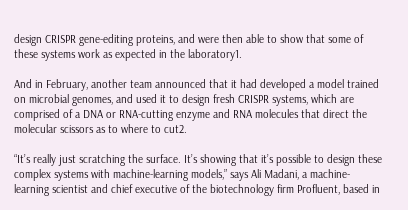design CRISPR gene-editing proteins, and were then able to show that some of these systems work as expected in the laboratory1.

And in February, another team announced that it had developed a model trained on microbial genomes, and used it to design fresh CRISPR systems, which are comprised of a DNA or RNA-cutting enzyme and RNA molecules that direct the molecular scissors as to where to cut2.

“It’s really just scratching the surface. It’s showing that it’s possible to design these complex systems with machine-learning models,” says Ali Madani, a machine-learning scientist and chief executive of the biotechnology firm Profluent, based in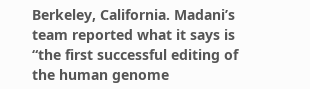Berkeley, California. Madani’s team reported what it says is “the first successful editing of the human genome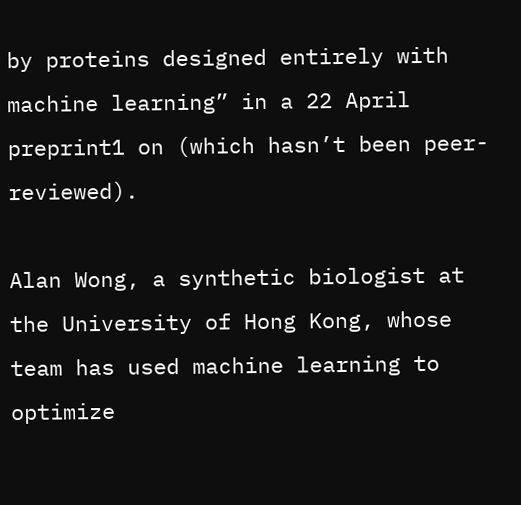by proteins designed entirely with machine learning” in a 22 April preprint1 on (which hasn’t been peer-reviewed).

Alan Wong, a synthetic biologist at the University of Hong Kong, whose team has used machine learning to optimize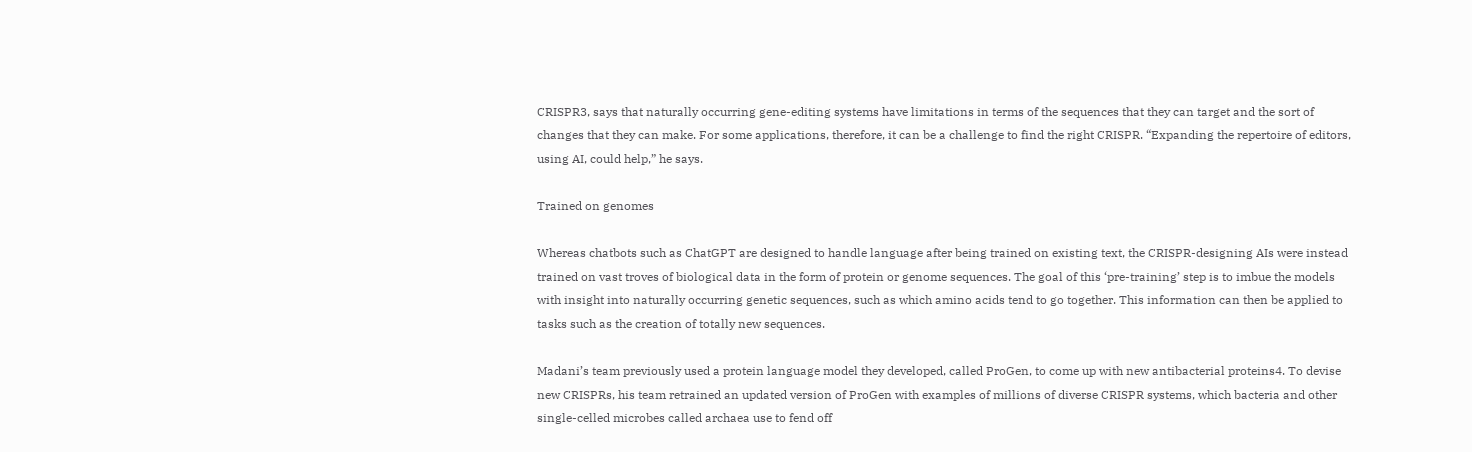CRISPR3, says that naturally occurring gene-editing systems have limitations in terms of the sequences that they can target and the sort of changes that they can make. For some applications, therefore, it can be a challenge to find the right CRISPR. “Expanding the repertoire of editors, using AI, could help,” he says.

Trained on genomes

Whereas chatbots such as ChatGPT are designed to handle language after being trained on existing text, the CRISPR-designing AIs were instead trained on vast troves of biological data in the form of protein or genome sequences. The goal of this ‘pre-training’ step is to imbue the models with insight into naturally occurring genetic sequences, such as which amino acids tend to go together. This information can then be applied to tasks such as the creation of totally new sequences.

Madani’s team previously used a protein language model they developed, called ProGen, to come up with new antibacterial proteins4. To devise new CRISPRs, his team retrained an updated version of ProGen with examples of millions of diverse CRISPR systems, which bacteria and other single-celled microbes called archaea use to fend off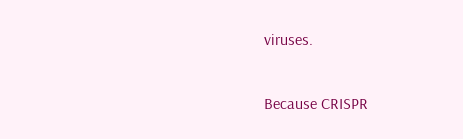viruses.

Because CRISPR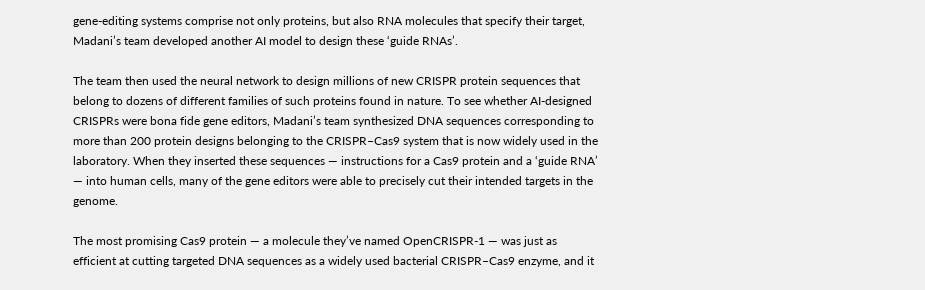gene-editing systems comprise not only proteins, but also RNA molecules that specify their target, Madani’s team developed another AI model to design these ‘guide RNAs’.

The team then used the neural network to design millions of new CRISPR protein sequences that belong to dozens of different families of such proteins found in nature. To see whether AI-designed CRISPRs were bona fide gene editors, Madani’s team synthesized DNA sequences corresponding to more than 200 protein designs belonging to the CRISPR–Cas9 system that is now widely used in the laboratory. When they inserted these sequences — instructions for a Cas9 protein and a ‘guide RNA’ — into human cells, many of the gene editors were able to precisely cut their intended targets in the genome.

The most promising Cas9 protein — a molecule they’ve named OpenCRISPR-1 — was just as efficient at cutting targeted DNA sequences as a widely used bacterial CRISPR–Cas9 enzyme, and it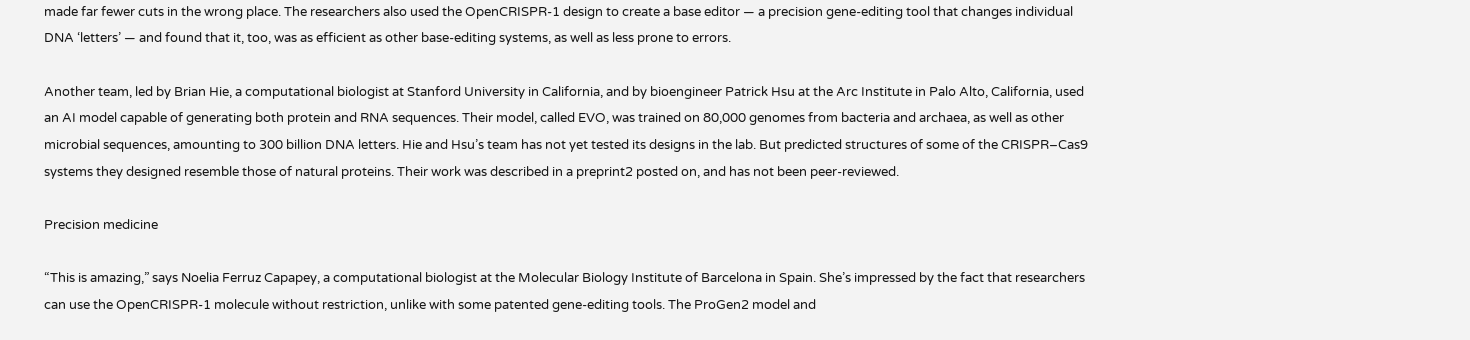made far fewer cuts in the wrong place. The researchers also used the OpenCRISPR-1 design to create a base editor — a precision gene-editing tool that changes individual DNA ‘letters’ — and found that it, too, was as efficient as other base-editing systems, as well as less prone to errors.

Another team, led by Brian Hie, a computational biologist at Stanford University in California, and by bioengineer Patrick Hsu at the Arc Institute in Palo Alto, California, used an AI model capable of generating both protein and RNA sequences. Their model, called EVO, was trained on 80,000 genomes from bacteria and archaea, as well as other microbial sequences, amounting to 300 billion DNA letters. Hie and Hsu’s team has not yet tested its designs in the lab. But predicted structures of some of the CRISPR–Cas9 systems they designed resemble those of natural proteins. Their work was described in a preprint2 posted on, and has not been peer-reviewed.

Precision medicine

“This is amazing,” says Noelia Ferruz Capapey, a computational biologist at the Molecular Biology Institute of Barcelona in Spain. She’s impressed by the fact that researchers can use the OpenCRISPR-1 molecule without restriction, unlike with some patented gene-editing tools. The ProGen2 model and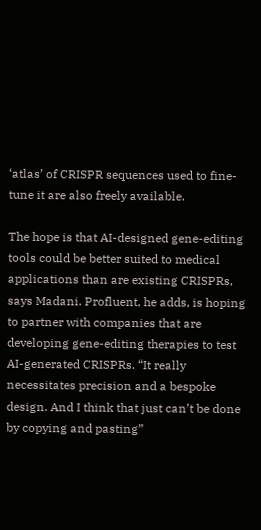‘atlas’ of CRISPR sequences used to fine-tune it are also freely available.

The hope is that AI-designed gene-editing tools could be better suited to medical applications than are existing CRISPRs, says Madani. Profluent, he adds, is hoping to partner with companies that are developing gene-editing therapies to test AI-generated CRISPRs. “It really necessitates precision and a bespoke design. And I think that just can’t be done by copying and pasting”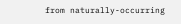from naturally-occurring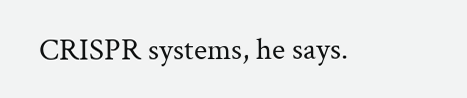CRISPR systems, he says.